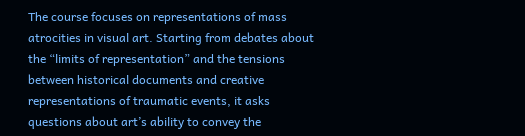The course focuses on representations of mass atrocities in visual art. Starting from debates about the “limits of representation” and the tensions between historical documents and creative representations of traumatic events, it asks questions about art’s ability to convey the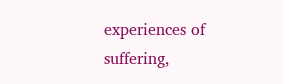experiences of suffering,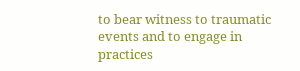to bear witness to traumatic events and to engage in practices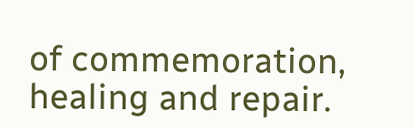of commemoration, healing and repair.